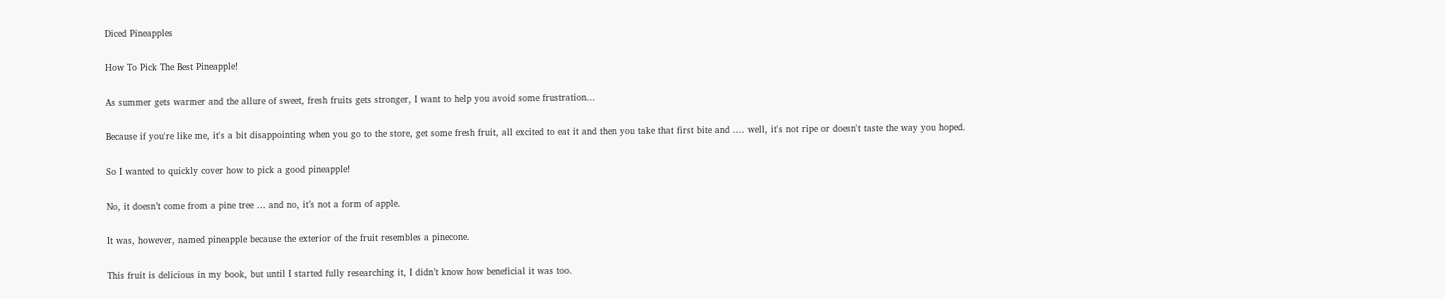Diced Pineapples

How To Pick The Best Pineapple!

As summer gets warmer and the allure of sweet, fresh fruits gets stronger, I want to help you avoid some frustration...

Because if you're like me, it's a bit disappointing when you go to the store, get some fresh fruit, all excited to eat it and then you take that first bite and .... well, it's not ripe or doesn't taste the way you hoped.

So I wanted to quickly cover how to pick a good pineapple!

No, it doesn’t come from a pine tree … and no, it’s not a form of apple.

It was, however, named pineapple because the exterior of the fruit resembles a pinecone.

This fruit is delicious in my book, but until I started fully researching it, I didn’t know how beneficial it was too.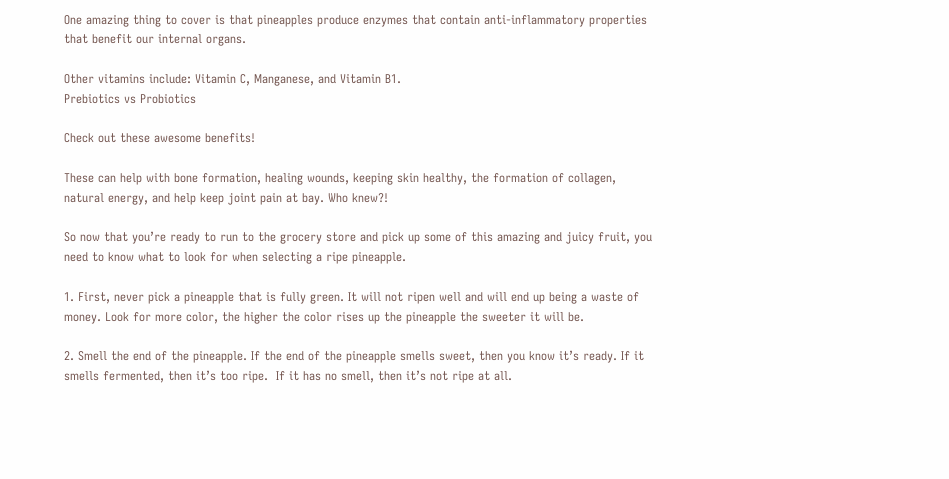One amazing thing to cover is that pineapples produce enzymes that contain anti-inflammatory properties that benefit our internal organs.

Other vitamins include: Vitamin C, Manganese, and Vitamin B1.
Prebiotics vs Probiotics

Check out these awesome benefits!

These can help with bone formation, healing wounds, keeping skin healthy, the formation of collagen, natural energy, and help keep joint pain at bay. Who knew?!

So now that you’re ready to run to the grocery store and pick up some of this amazing and juicy fruit, you need to know what to look for when selecting a ripe pineapple.

1. First, never pick a pineapple that is fully green. It will not ripen well and will end up being a waste of money. Look for more color, the higher the color rises up the pineapple the sweeter it will be.

2. Smell the end of the pineapple. If the end of the pineapple smells sweet, then you know it’s ready. If it smells fermented, then it’s too ripe.  If it has no smell, then it’s not ripe at all.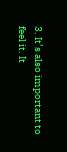3. It’s also important to feel it. It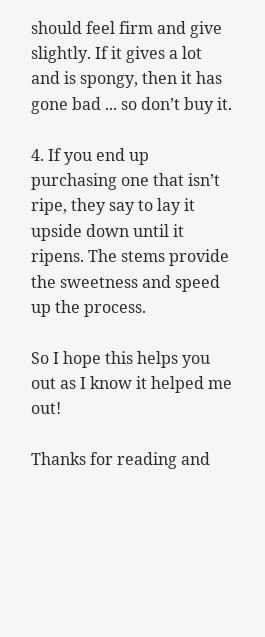should feel firm and give slightly. If it gives a lot and is spongy, then it has gone bad ... so don’t buy it.

4. If you end up purchasing one that isn’t ripe, they say to lay it upside down until it ripens. The stems provide the sweetness and speed up the process.

So I hope this helps you out as I know it helped me out!

Thanks for reading and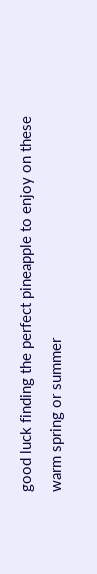good luck finding the perfect pineapple to enjoy on these warm spring or summer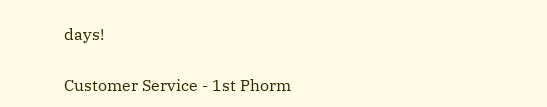days!

Customer Service - 1st Phorm